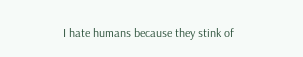I hate humans because they stink of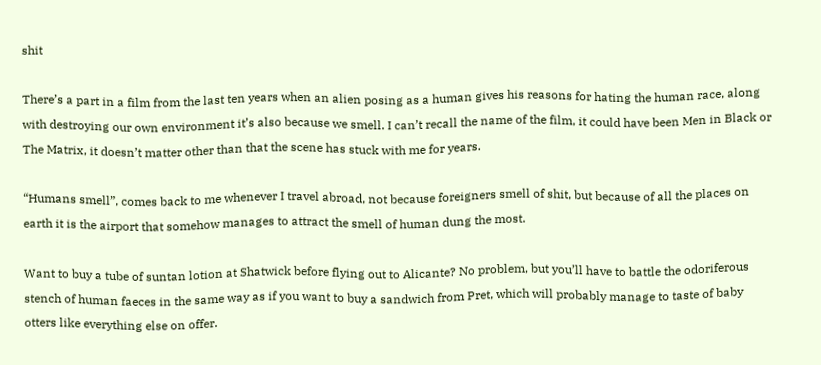shit

There’s a part in a film from the last ten years when an alien posing as a human gives his reasons for hating the human race, along with destroying our own environment it’s also because we smell. I can’t recall the name of the film, it could have been Men in Black or The Matrix, it doesn’t matter other than that the scene has stuck with me for years.

“Humans smell”, comes back to me whenever I travel abroad, not because foreigners smell of shit, but because of all the places on earth it is the airport that somehow manages to attract the smell of human dung the most.

Want to buy a tube of suntan lotion at Shatwick before flying out to Alicante? No problem, but you’ll have to battle the odoriferous stench of human faeces in the same way as if you want to buy a sandwich from Pret, which will probably manage to taste of baby otters like everything else on offer.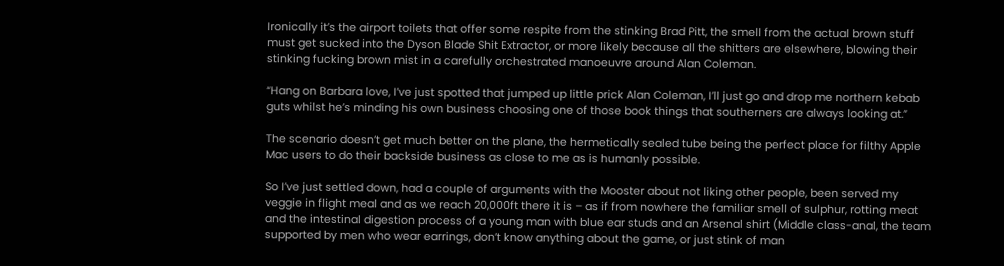Ironically it’s the airport toilets that offer some respite from the stinking Brad Pitt, the smell from the actual brown stuff must get sucked into the Dyson Blade Shit Extractor, or more likely because all the shitters are elsewhere, blowing their stinking fucking brown mist in a carefully orchestrated manoeuvre around Alan Coleman.

“Hang on Barbara love, I’ve just spotted that jumped up little prick Alan Coleman, I’ll just go and drop me northern kebab guts whilst he’s minding his own business choosing one of those book things that southerners are always looking at.”

The scenario doesn’t get much better on the plane, the hermetically sealed tube being the perfect place for filthy Apple Mac users to do their backside business as close to me as is humanly possible.

So I’ve just settled down, had a couple of arguments with the Mooster about not liking other people, been served my veggie in flight meal and as we reach 20,000ft there it is – as if from nowhere the familiar smell of sulphur, rotting meat and the intestinal digestion process of a young man with blue ear studs and an Arsenal shirt (Middle class-anal, the team supported by men who wear earrings, don’t know anything about the game, or just stink of man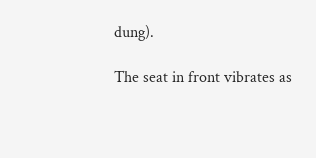dung).

The seat in front vibrates as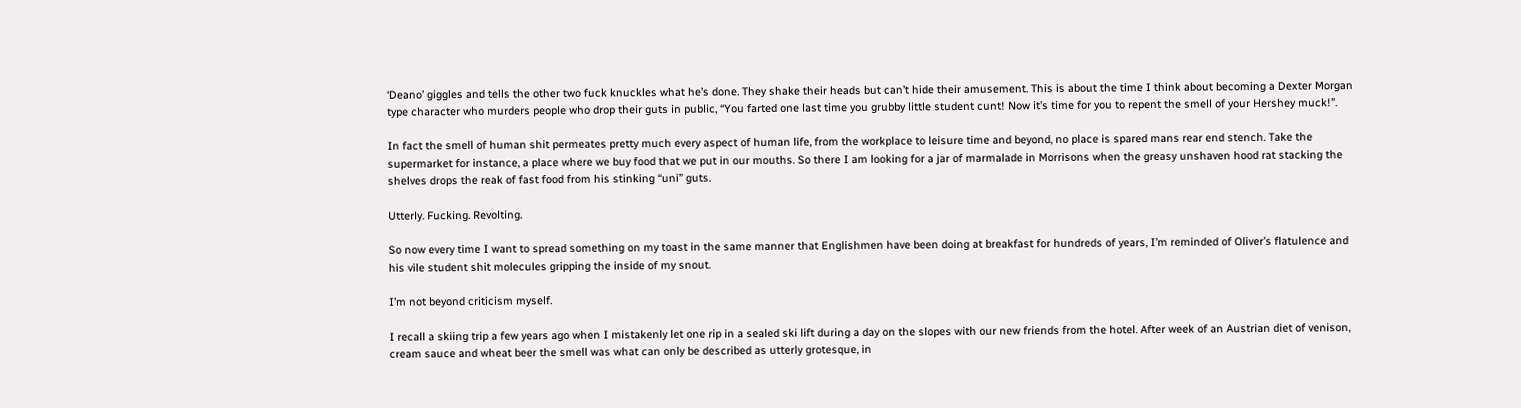‘Deano’ giggles and tells the other two fuck knuckles what he’s done. They shake their heads but can’t hide their amusement. This is about the time I think about becoming a Dexter Morgan type character who murders people who drop their guts in public, “You farted one last time you grubby little student cunt! Now it’s time for you to repent the smell of your Hershey muck!”.

In fact the smell of human shit permeates pretty much every aspect of human life, from the workplace to leisure time and beyond, no place is spared mans rear end stench. Take the supermarket for instance, a place where we buy food that we put in our mouths. So there I am looking for a jar of marmalade in Morrisons when the greasy unshaven hood rat stacking the shelves drops the reak of fast food from his stinking “uni” guts.

Utterly. Fucking. Revolting.

So now every time I want to spread something on my toast in the same manner that Englishmen have been doing at breakfast for hundreds of years, I’m reminded of Oliver’s flatulence and his vile student shit molecules gripping the inside of my snout.

I’m not beyond criticism myself.

I recall a skiing trip a few years ago when I mistakenly let one rip in a sealed ski lift during a day on the slopes with our new friends from the hotel. After week of an Austrian diet of venison, cream sauce and wheat beer the smell was what can only be described as utterly grotesque, in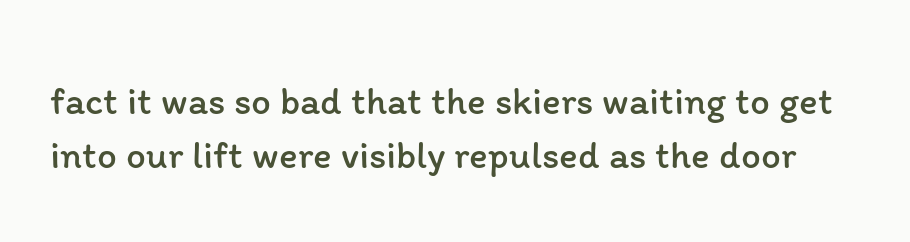fact it was so bad that the skiers waiting to get into our lift were visibly repulsed as the door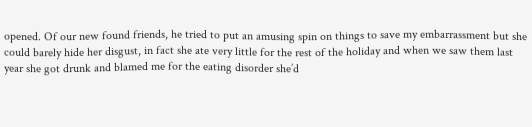opened. Of our new found friends, he tried to put an amusing spin on things to save my embarrassment but she could barely hide her disgust, in fact she ate very little for the rest of the holiday and when we saw them last year she got drunk and blamed me for the eating disorder she’d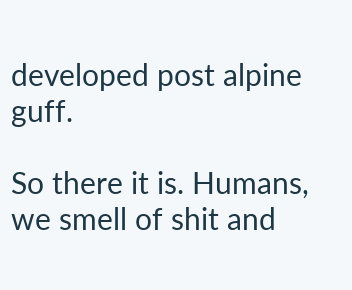developed post alpine guff.

So there it is. Humans, we smell of shit and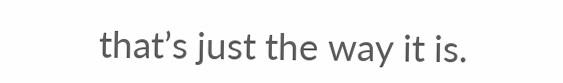that’s just the way it is.